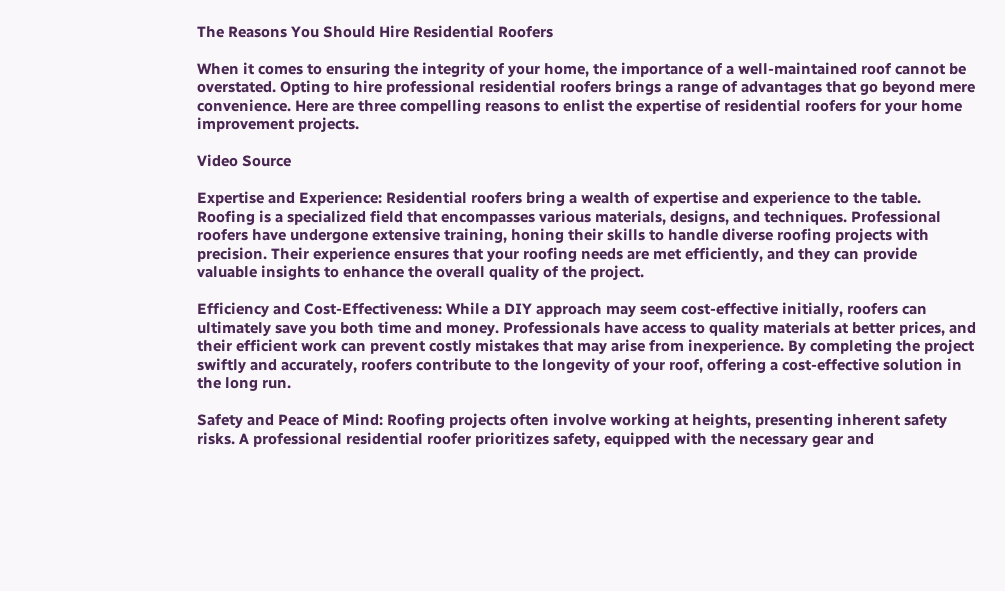The Reasons You Should Hire Residential Roofers

When it comes to ensuring the integrity of your home, the importance of a well-maintained roof cannot be overstated. Opting to hire professional residential roofers brings a range of advantages that go beyond mere convenience. Here are three compelling reasons to enlist the expertise of residential roofers for your home improvement projects.

Video Source

Expertise and Experience: Residential roofers bring a wealth of expertise and experience to the table. Roofing is a specialized field that encompasses various materials, designs, and techniques. Professional roofers have undergone extensive training, honing their skills to handle diverse roofing projects with precision. Their experience ensures that your roofing needs are met efficiently, and they can provide valuable insights to enhance the overall quality of the project.

Efficiency and Cost-Effectiveness: While a DIY approach may seem cost-effective initially, roofers can ultimately save you both time and money. Professionals have access to quality materials at better prices, and their efficient work can prevent costly mistakes that may arise from inexperience. By completing the project swiftly and accurately, roofers contribute to the longevity of your roof, offering a cost-effective solution in the long run.

Safety and Peace of Mind: Roofing projects often involve working at heights, presenting inherent safety risks. A professional residential roofer prioritizes safety, equipped with the necessary gear and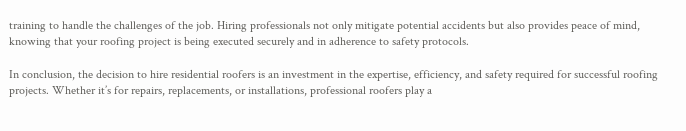training to handle the challenges of the job. Hiring professionals not only mitigate potential accidents but also provides peace of mind, knowing that your roofing project is being executed securely and in adherence to safety protocols.

In conclusion, the decision to hire residential roofers is an investment in the expertise, efficiency, and safety required for successful roofing projects. Whether it’s for repairs, replacements, or installations, professional roofers play a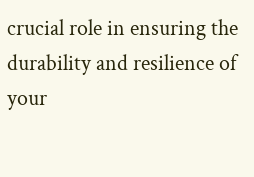crucial role in ensuring the durability and resilience of your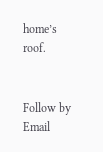home’s roof.


Follow by Email